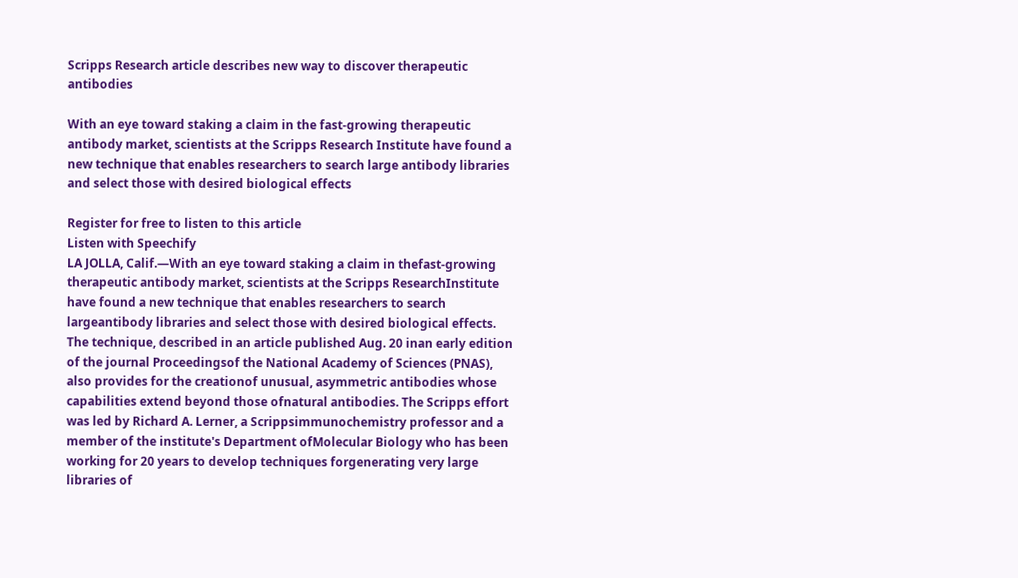Scripps Research article describes new way to discover therapeutic antibodies

With an eye toward staking a claim in the fast-growing therapeutic antibody market, scientists at the Scripps Research Institute have found a new technique that enables researchers to search large antibody libraries and select those with desired biological effects

Register for free to listen to this article
Listen with Speechify
LA JOLLA, Calif.—With an eye toward staking a claim in thefast-growing therapeutic antibody market, scientists at the Scripps ResearchInstitute have found a new technique that enables researchers to search largeantibody libraries and select those with desired biological effects.
The technique, described in an article published Aug. 20 inan early edition of the journal Proceedingsof the National Academy of Sciences (PNAS), also provides for the creationof unusual, asymmetric antibodies whose capabilities extend beyond those ofnatural antibodies. The Scripps effort was led by Richard A. Lerner, a Scrippsimmunochemistry professor and a member of the institute's Department ofMolecular Biology who has been working for 20 years to develop techniques forgenerating very large libraries of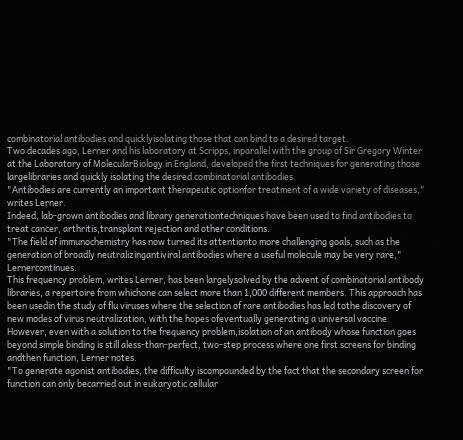combinatorial antibodies and quicklyisolating those that can bind to a desired target.
Two decades ago, Lerner and his laboratory at Scripps, inparallel with the group of Sir Gregory Winter at the Laboratory of MolecularBiology in England, developed the first techniques for generating those largelibraries and quickly isolating the desired combinatorial antibodies.
"Antibodies are currently an important therapeutic optionfor treatment of a wide variety of diseases," writes Lerner.
Indeed, lab-grown antibodies and library generationtechniques have been used to find antibodies to treat cancer, arthritis,transplant rejection and other conditions.
"The field of immunochemistry has now turned its attentionto more challenging goals, such as the generation of broadly neutralizingantiviral antibodies where a useful molecule may be very rare," Lernercontinues.
This frequency problem, writes Lerner, has been largelysolved by the advent of combinatorial antibody libraries, a repertoire from whichone can select more than 1,000 different members. This approach has been usedin the study of flu viruses where the selection of rare antibodies has led tothe discovery of new modes of virus neutralization, with the hopes ofeventually generating a universal vaccine.
However, even with a solution to the frequency problem,isolation of an antibody whose function goes beyond simple binding is still aless-than-perfect, two-step process where one first screens for binding andthen function, Lerner notes.
"To generate agonist antibodies, the difficulty iscompounded by the fact that the secondary screen for function can only becarried out in eukaryotic cellular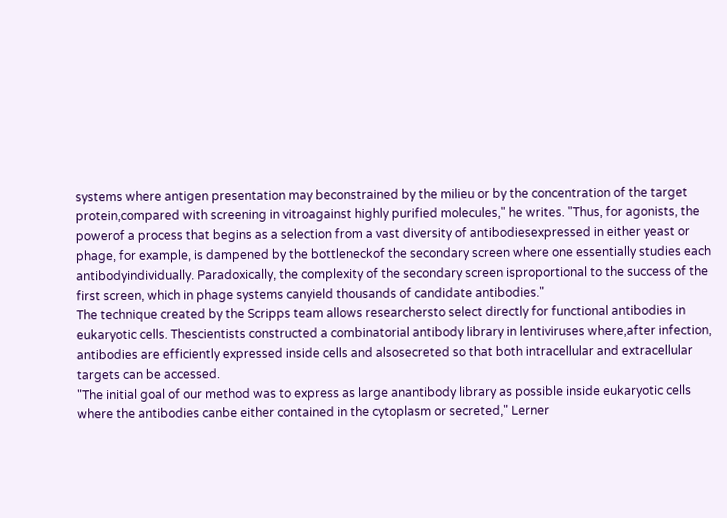systems where antigen presentation may beconstrained by the milieu or by the concentration of the target protein,compared with screening in vitroagainst highly purified molecules," he writes. "Thus, for agonists, the powerof a process that begins as a selection from a vast diversity of antibodiesexpressed in either yeast or phage, for example, is dampened by the bottleneckof the secondary screen where one essentially studies each antibodyindividually. Paradoxically, the complexity of the secondary screen isproportional to the success of the first screen, which in phage systems canyield thousands of candidate antibodies."
The technique created by the Scripps team allows researchersto select directly for functional antibodies in eukaryotic cells. Thescientists constructed a combinatorial antibody library in lentiviruses where,after infection, antibodies are efficiently expressed inside cells and alsosecreted so that both intracellular and extracellular targets can be accessed.
"The initial goal of our method was to express as large anantibody library as possible inside eukaryotic cells where the antibodies canbe either contained in the cytoplasm or secreted," Lerner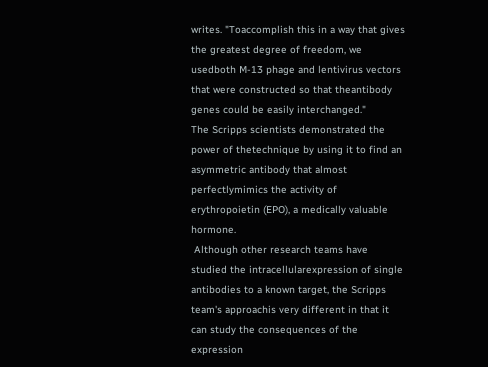writes. "Toaccomplish this in a way that gives the greatest degree of freedom, we usedboth M-13 phage and lentivirus vectors that were constructed so that theantibody genes could be easily interchanged."
The Scripps scientists demonstrated the power of thetechnique by using it to find an asymmetric antibody that almost perfectlymimics the activity of erythropoietin (EPO), a medically valuable hormone.
 Although other research teams have studied the intracellularexpression of single antibodies to a known target, the Scripps team's approachis very different in that it can study the consequences of the expression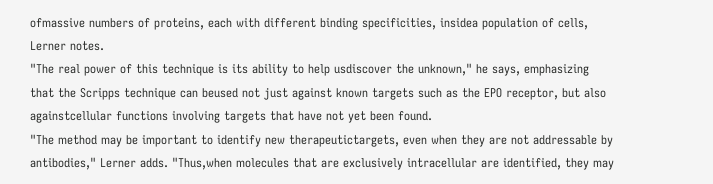ofmassive numbers of proteins, each with different binding specificities, insidea population of cells, Lerner notes.
"The real power of this technique is its ability to help usdiscover the unknown," he says, emphasizing that the Scripps technique can beused not just against known targets such as the EPO receptor, but also againstcellular functions involving targets that have not yet been found.
"The method may be important to identify new therapeutictargets, even when they are not addressable by antibodies," Lerner adds. "Thus,when molecules that are exclusively intracellular are identified, they may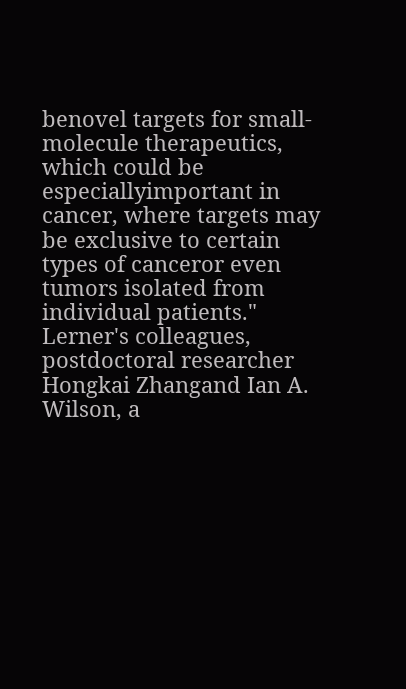benovel targets for small-molecule therapeutics, which could be especiallyimportant in cancer, where targets may be exclusive to certain types of canceror even tumors isolated from individual patients."
Lerner's colleagues, postdoctoral researcher Hongkai Zhangand Ian A. Wilson, a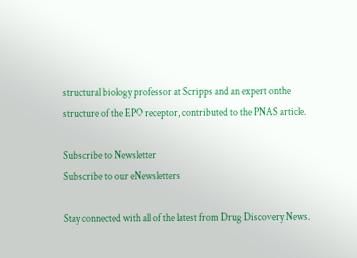structural biology professor at Scripps and an expert onthe structure of the EPO receptor, contributed to the PNAS article.

Subscribe to Newsletter
Subscribe to our eNewsletters

Stay connected with all of the latest from Drug Discovery News.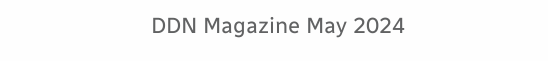DDN Magazine May 2024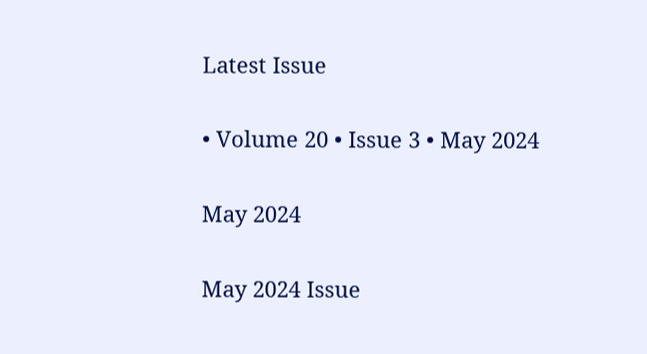Latest Issue

• Volume 20 • Issue 3 • May 2024

May 2024

May 2024 Issue